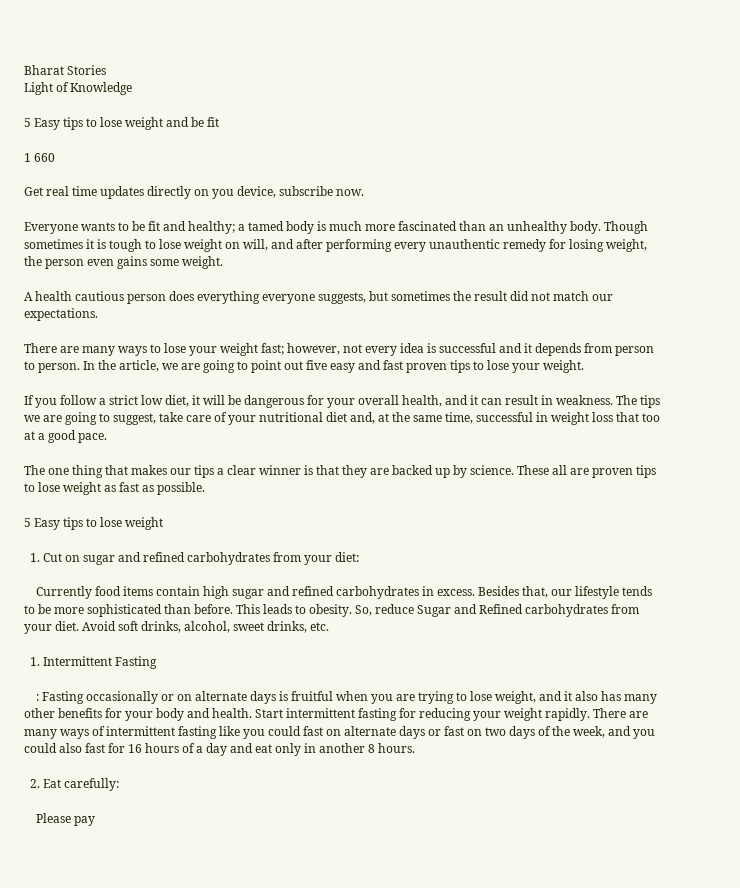Bharat Stories
Light of Knowledge

5 Easy tips to lose weight and be fit

1 660

Get real time updates directly on you device, subscribe now.

Everyone wants to be fit and healthy; a tamed body is much more fascinated than an unhealthy body. Though sometimes it is tough to lose weight on will, and after performing every unauthentic remedy for losing weight, the person even gains some weight.

A health cautious person does everything everyone suggests, but sometimes the result did not match our expectations.

There are many ways to lose your weight fast; however, not every idea is successful and it depends from person to person. In the article, we are going to point out five easy and fast proven tips to lose your weight.

If you follow a strict low diet, it will be dangerous for your overall health, and it can result in weakness. The tips we are going to suggest, take care of your nutritional diet and, at the same time, successful in weight loss that too at a good pace.

The one thing that makes our tips a clear winner is that they are backed up by science. These all are proven tips to lose weight as fast as possible.

5 Easy tips to lose weight

  1. Cut on sugar and refined carbohydrates from your diet:

    Currently food items contain high sugar and refined carbohydrates in excess. Besides that, our lifestyle tends to be more sophisticated than before. This leads to obesity. So, reduce Sugar and Refined carbohydrates from your diet. Avoid soft drinks, alcohol, sweet drinks, etc.

  1. Intermittent Fasting

    : Fasting occasionally or on alternate days is fruitful when you are trying to lose weight, and it also has many other benefits for your body and health. Start intermittent fasting for reducing your weight rapidly. There are many ways of intermittent fasting like you could fast on alternate days or fast on two days of the week, and you could also fast for 16 hours of a day and eat only in another 8 hours.

  2. Eat carefully:

    Please pay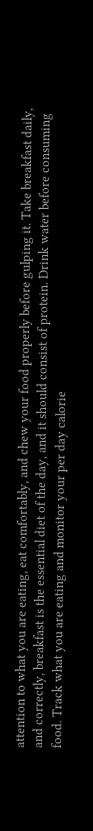attention to what you are eating, eat comfortably, and chew your food properly before gulping it. Take breakfast daily, and correctly, breakfast is the essential diet of the day, and it should consist of protein. Drink water before consuming food. Track what you are eating and monitor your per day calorie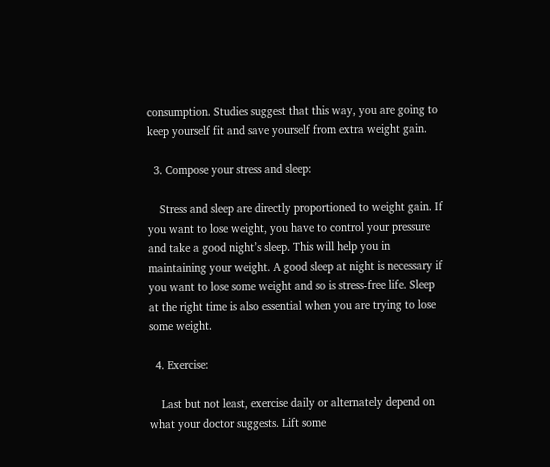consumption. Studies suggest that this way, you are going to keep yourself fit and save yourself from extra weight gain.

  3. Compose your stress and sleep:

    Stress and sleep are directly proportioned to weight gain. If you want to lose weight, you have to control your pressure and take a good night’s sleep. This will help you in maintaining your weight. A good sleep at night is necessary if you want to lose some weight and so is stress-free life. Sleep at the right time is also essential when you are trying to lose some weight.

  4. Exercise:

    Last but not least, exercise daily or alternately depend on what your doctor suggests. Lift some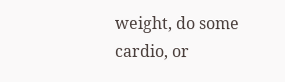weight, do some cardio, or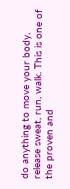do anything to move your body, release sweat, run, walk. This is one of the proven and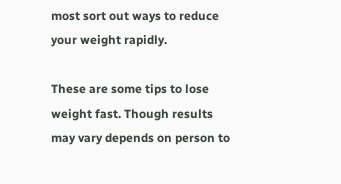most sort out ways to reduce your weight rapidly.

These are some tips to lose weight fast. Though results may vary depends on person to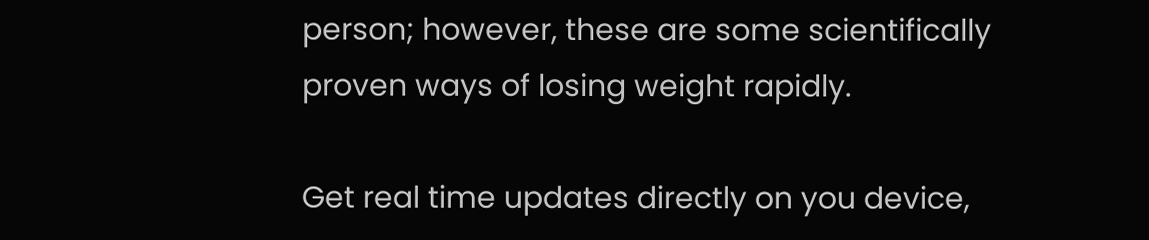person; however, these are some scientifically proven ways of losing weight rapidly.

Get real time updates directly on you device,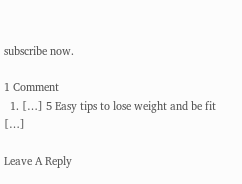subscribe now.

1 Comment
  1. […] 5 Easy tips to lose weight and be fit […]

Leave A Reply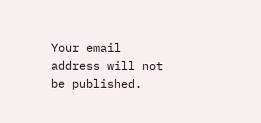Your email address will not be published.